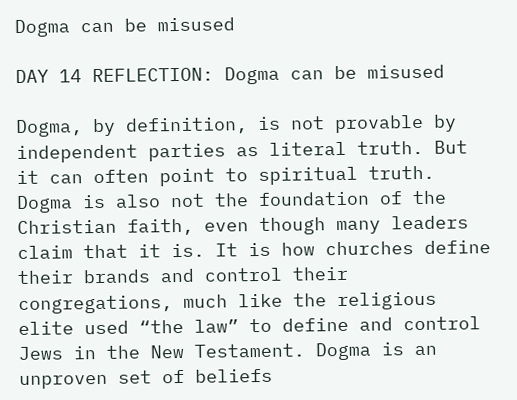Dogma can be misused

DAY 14 REFLECTION: Dogma can be misused

Dogma, by definition, is not provable by independent parties as literal truth. But it can often point to spiritual truth. Dogma is also not the foundation of the Christian faith, even though many leaders claim that it is. It is how churches define their brands and control their congregations, much like the religious elite used “the law” to define and control Jews in the New Testament. Dogma is an unproven set of beliefs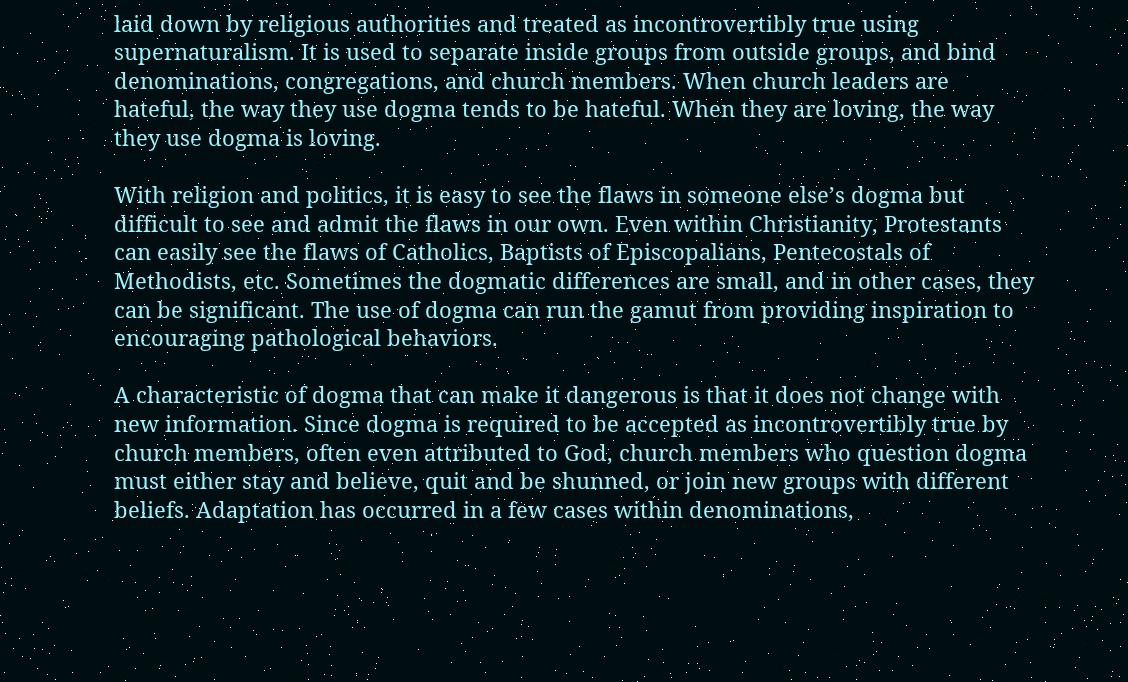laid down by religious authorities and treated as incontrovertibly true using supernaturalism. It is used to separate inside groups from outside groups, and bind denominations, congregations, and church members. When church leaders are hateful, the way they use dogma tends to be hateful. When they are loving, the way they use dogma is loving.

With religion and politics, it is easy to see the flaws in someone else’s dogma but difficult to see and admit the flaws in our own. Even within Christianity, Protestants can easily see the flaws of Catholics, Baptists of Episcopalians, Pentecostals of Methodists, etc. Sometimes the dogmatic differences are small, and in other cases, they can be significant. The use of dogma can run the gamut from providing inspiration to encouraging pathological behaviors.

A characteristic of dogma that can make it dangerous is that it does not change with new information. Since dogma is required to be accepted as incontrovertibly true by church members, often even attributed to God, church members who question dogma must either stay and believe, quit and be shunned, or join new groups with different beliefs. Adaptation has occurred in a few cases within denominations,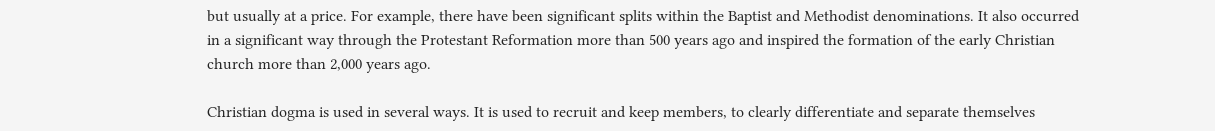but usually at a price. For example, there have been significant splits within the Baptist and Methodist denominations. It also occurred in a significant way through the Protestant Reformation more than 500 years ago and inspired the formation of the early Christian church more than 2,000 years ago.

Christian dogma is used in several ways. It is used to recruit and keep members, to clearly differentiate and separate themselves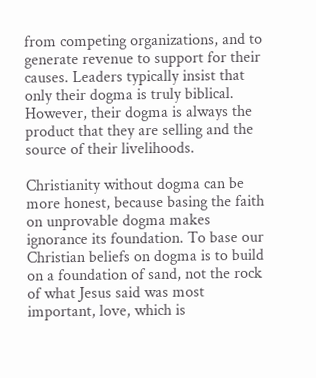from competing organizations, and to generate revenue to support for their causes. Leaders typically insist that only their dogma is truly biblical. However, their dogma is always the product that they are selling and the source of their livelihoods.

Christianity without dogma can be more honest, because basing the faith on unprovable dogma makes ignorance its foundation. To base our Christian beliefs on dogma is to build on a foundation of sand, not the rock of what Jesus said was most important, love, which is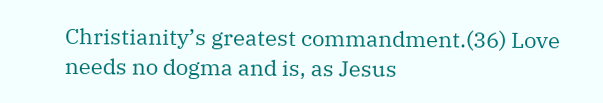Christianity’s greatest commandment.(36) Love needs no dogma and is, as Jesus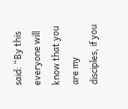said: “By this everyone will know that you are my disciples, if you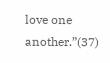love one another.”(37)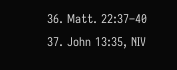36. Matt. 22:37–40
37. John 13:35, NIV